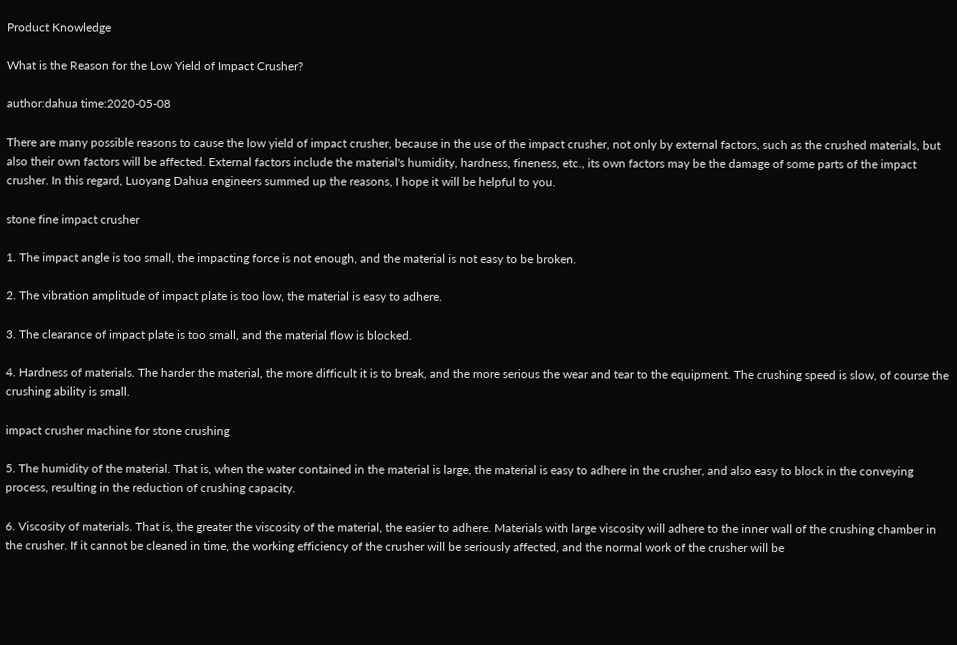Product Knowledge

What is the Reason for the Low Yield of Impact Crusher?

author:dahua time:2020-05-08

There are many possible reasons to cause the low yield of impact crusher, because in the use of the impact crusher, not only by external factors, such as the crushed materials, but also their own factors will be affected. External factors include the material's humidity, hardness, fineness, etc., its own factors may be the damage of some parts of the impact crusher. In this regard, Luoyang Dahua engineers summed up the reasons, I hope it will be helpful to you.

stone fine impact crusher

1. The impact angle is too small, the impacting force is not enough, and the material is not easy to be broken.

2. The vibration amplitude of impact plate is too low, the material is easy to adhere.

3. The clearance of impact plate is too small, and the material flow is blocked.

4. Hardness of materials. The harder the material, the more difficult it is to break, and the more serious the wear and tear to the equipment. The crushing speed is slow, of course the crushing ability is small.

impact crusher machine for stone crushing

5. The humidity of the material. That is, when the water contained in the material is large, the material is easy to adhere in the crusher, and also easy to block in the conveying process, resulting in the reduction of crushing capacity.

6. Viscosity of materials. That is, the greater the viscosity of the material, the easier to adhere. Materials with large viscosity will adhere to the inner wall of the crushing chamber in the crusher. If it cannot be cleaned in time, the working efficiency of the crusher will be seriously affected, and the normal work of the crusher will be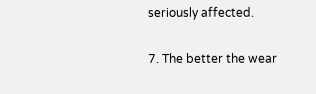seriously affected.

7. The better the wear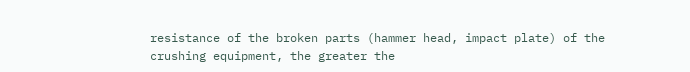resistance of the broken parts (hammer head, impact plate) of the crushing equipment, the greater the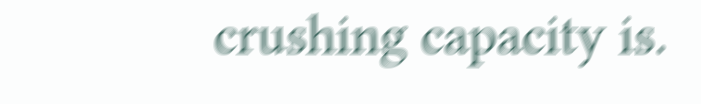crushing capacity is.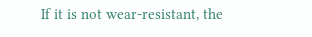If it is not wear-resistant, the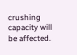crushing capacity will be affected.